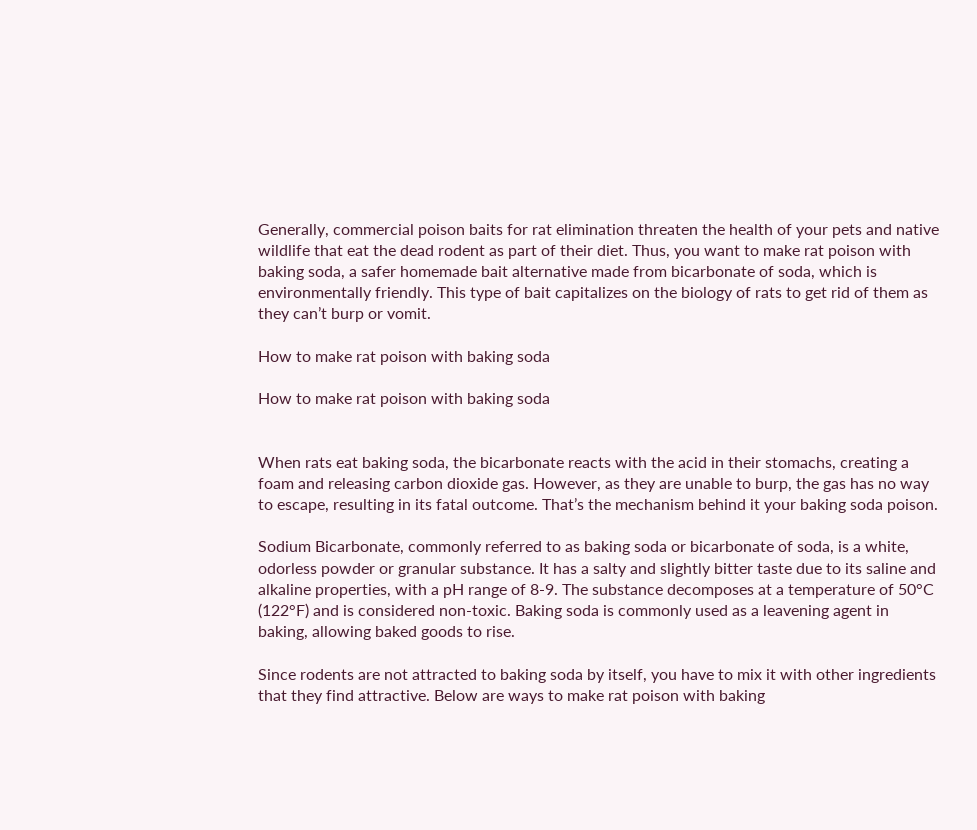Generally, commercial poison baits for rat elimination threaten the health of your pets and native wildlife that eat the dead rodent as part of their diet. Thus, you want to make rat poison with baking soda, a safer homemade bait alternative made from bicarbonate of soda, which is environmentally friendly. This type of bait capitalizes on the biology of rats to get rid of them as they can’t burp or vomit.

How to make rat poison with baking soda

How to make rat poison with baking soda


When rats eat baking soda, the bicarbonate reacts with the acid in their stomachs, creating a foam and releasing carbon dioxide gas. However, as they are unable to burp, the gas has no way to escape, resulting in its fatal outcome. That’s the mechanism behind it your baking soda poison.

Sodium Bicarbonate, commonly referred to as baking soda or bicarbonate of soda, is a white, odorless powder or granular substance. It has a salty and slightly bitter taste due to its saline and alkaline properties, with a pH range of 8-9. The substance decomposes at a temperature of 50°C (122°F) and is considered non-toxic. Baking soda is commonly used as a leavening agent in baking, allowing baked goods to rise.

Since rodents are not attracted to baking soda by itself, you have to mix it with other ingredients that they find attractive. Below are ways to make rat poison with baking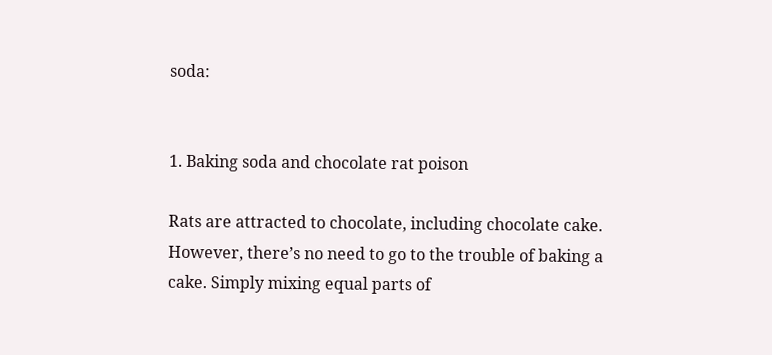soda:


1. Baking soda and chocolate rat poison

Rats are attracted to chocolate, including chocolate cake. However, there’s no need to go to the trouble of baking a cake. Simply mixing equal parts of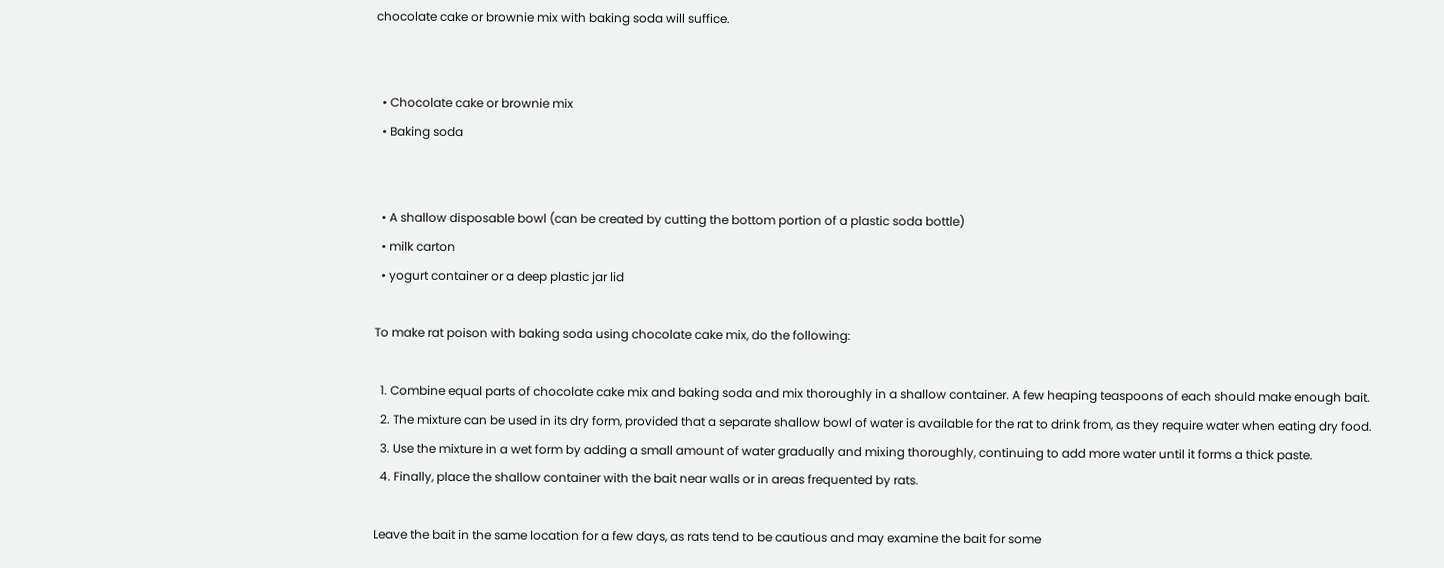chocolate cake or brownie mix with baking soda will suffice.


  • Chocolate cake or brownie mix
  • Baking soda


  • A shallow disposable bowl (can be created by cutting the bottom portion of a plastic soda bottle)
  • milk carton
  • yogurt container or a deep plastic jar lid

To make rat poison with baking soda using chocolate cake mix, do the following:

  1. Combine equal parts of chocolate cake mix and baking soda and mix thoroughly in a shallow container. A few heaping teaspoons of each should make enough bait.
  2. The mixture can be used in its dry form, provided that a separate shallow bowl of water is available for the rat to drink from, as they require water when eating dry food.
  3. Use the mixture in a wet form by adding a small amount of water gradually and mixing thoroughly, continuing to add more water until it forms a thick paste.
  4. Finally, place the shallow container with the bait near walls or in areas frequented by rats.

Leave the bait in the same location for a few days, as rats tend to be cautious and may examine the bait for some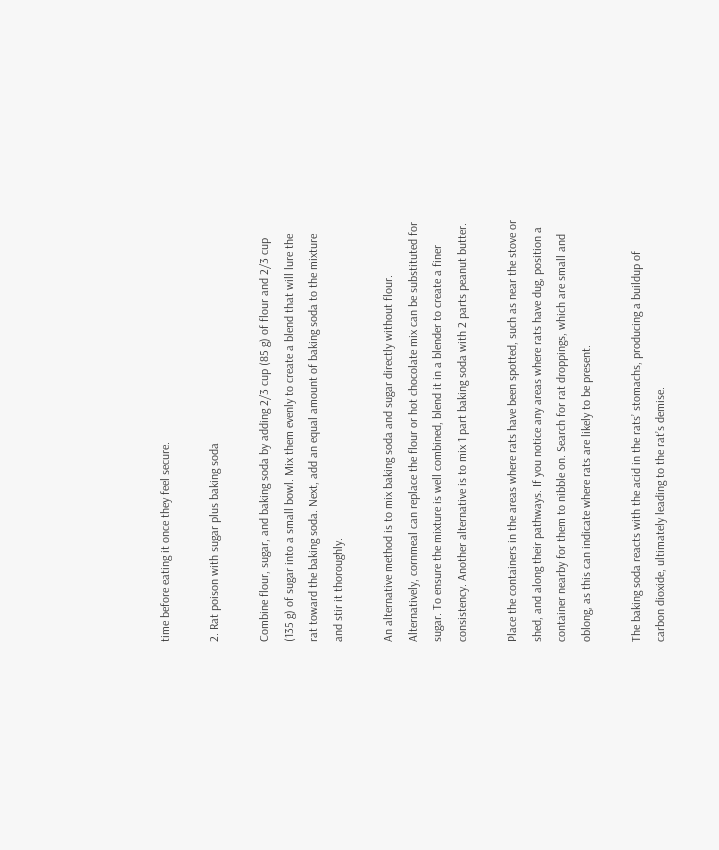time before eating it once they feel secure.

2. Rat poison with sugar plus baking soda

Combine flour, sugar, and baking soda by adding 2/3 cup (85 g) of flour and 2/3 cup (135 g) of sugar into a small bowl. Mix them evenly to create a blend that will lure the rat toward the baking soda. Next, add an equal amount of baking soda to the mixture and stir it thoroughly.

An alternative method is to mix baking soda and sugar directly without flour. Alternatively, cornmeal can replace the flour or hot chocolate mix can be substituted for sugar. To ensure the mixture is well combined, blend it in a blender to create a finer consistency. Another alternative is to mix 1 part baking soda with 2 parts peanut butter.

Place the containers in the areas where rats have been spotted, such as near the stove or shed, and along their pathways. If you notice any areas where rats have dug, position a container nearby for them to nibble on. Search for rat droppings, which are small and oblong, as this can indicate where rats are likely to be present.

The baking soda reacts with the acid in the rats’ stomachs, producing a buildup of carbon dioxide, ultimately leading to the rat’s demise.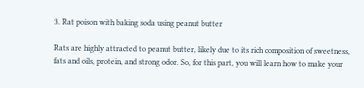3. Rat poison with baking soda using peanut butter

Rats are highly attracted to peanut butter, likely due to its rich composition of sweetness, fats and oils, protein, and strong odor. So, for this part, you will learn how to make your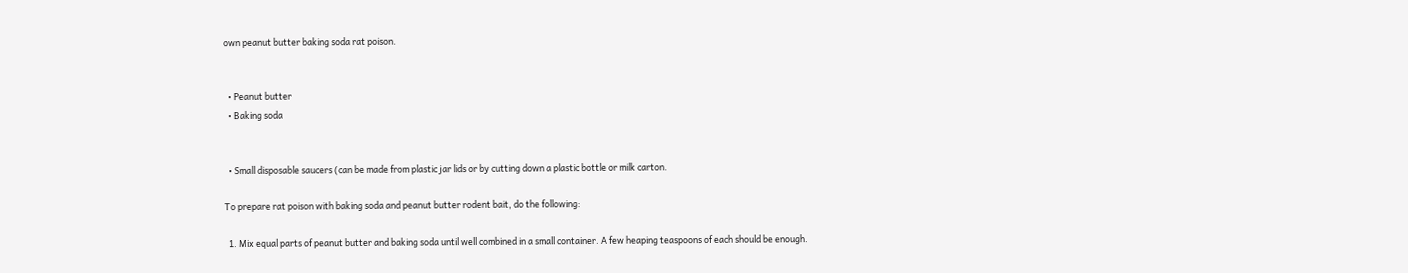own peanut butter baking soda rat poison.


  • Peanut butter
  • Baking soda


  • Small disposable saucers (can be made from plastic jar lids or by cutting down a plastic bottle or milk carton.

To prepare rat poison with baking soda and peanut butter rodent bait, do the following:

  1. Mix equal parts of peanut butter and baking soda until well combined in a small container. A few heaping teaspoons of each should be enough.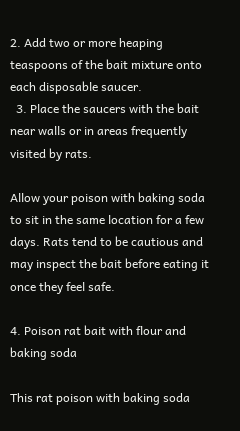2. Add two or more heaping teaspoons of the bait mixture onto each disposable saucer.
  3. Place the saucers with the bait near walls or in areas frequently visited by rats.

Allow your poison with baking soda to sit in the same location for a few days. Rats tend to be cautious and may inspect the bait before eating it once they feel safe.

4. Poison rat bait with flour and baking soda

This rat poison with baking soda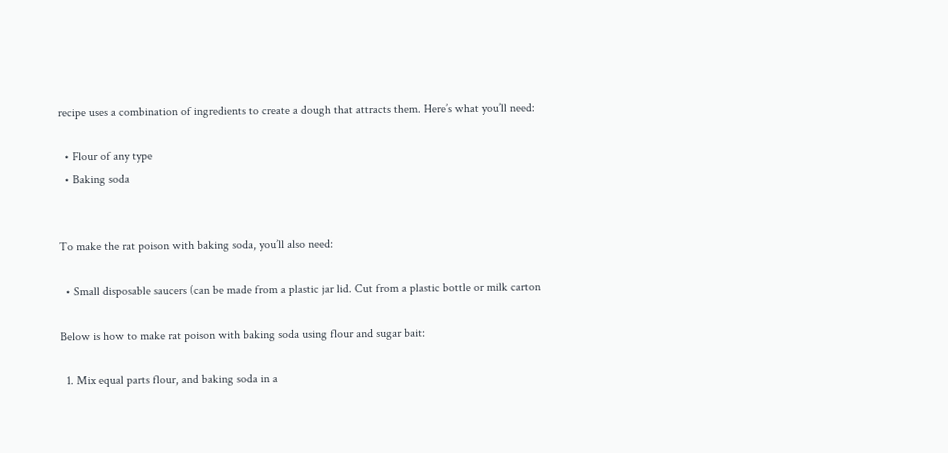recipe uses a combination of ingredients to create a dough that attracts them. Here’s what you’ll need:

  • Flour of any type
  • Baking soda


To make the rat poison with baking soda, you’ll also need:

  • Small disposable saucers (can be made from a plastic jar lid. Cut from a plastic bottle or milk carton

Below is how to make rat poison with baking soda using flour and sugar bait:

  1. Mix equal parts flour, and baking soda in a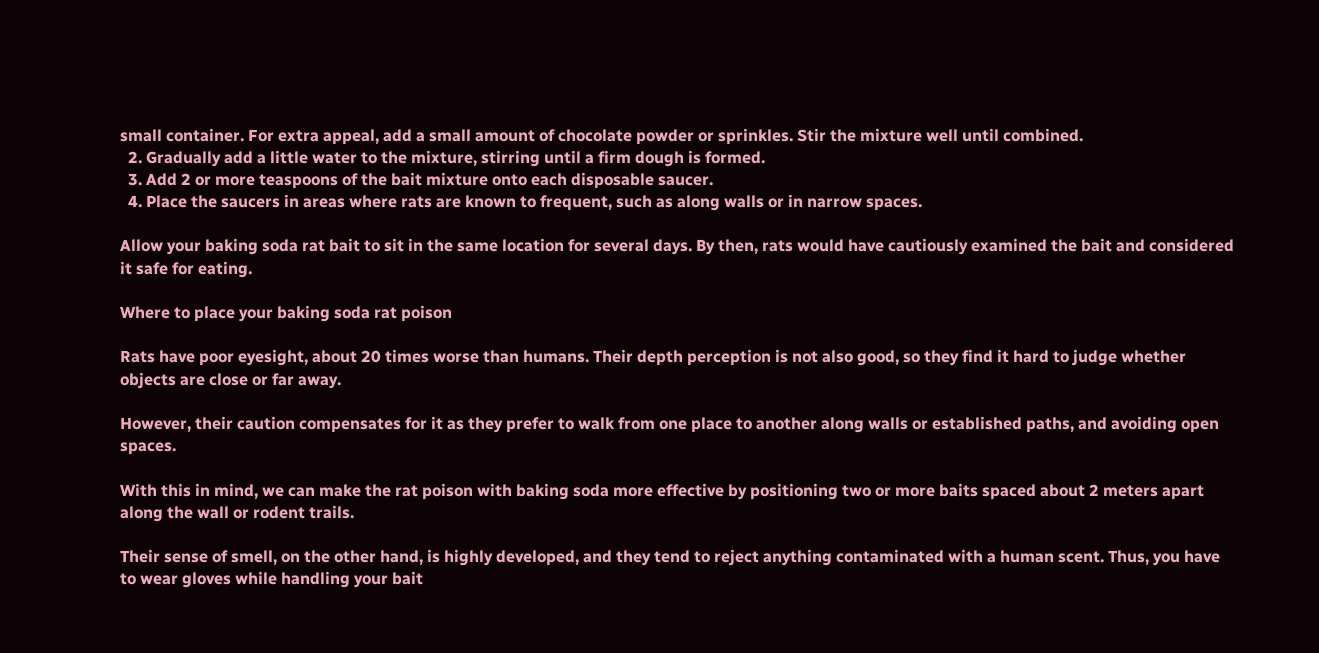small container. For extra appeal, add a small amount of chocolate powder or sprinkles. Stir the mixture well until combined.
  2. Gradually add a little water to the mixture, stirring until a firm dough is formed.
  3. Add 2 or more teaspoons of the bait mixture onto each disposable saucer.
  4. Place the saucers in areas where rats are known to frequent, such as along walls or in narrow spaces.

Allow your baking soda rat bait to sit in the same location for several days. By then, rats would have cautiously examined the bait and considered it safe for eating.

Where to place your baking soda rat poison

Rats have poor eyesight, about 20 times worse than humans. Their depth perception is not also good, so they find it hard to judge whether objects are close or far away.

However, their caution compensates for it as they prefer to walk from one place to another along walls or established paths, and avoiding open spaces.

With this in mind, we can make the rat poison with baking soda more effective by positioning two or more baits spaced about 2 meters apart along the wall or rodent trails.

Their sense of smell, on the other hand, is highly developed, and they tend to reject anything contaminated with a human scent. Thus, you have to wear gloves while handling your bait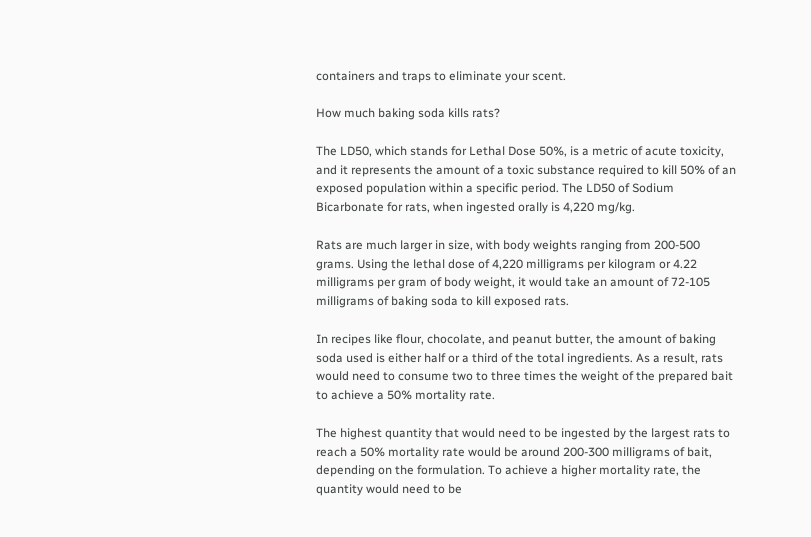containers and traps to eliminate your scent.

How much baking soda kills rats?

The LD50, which stands for Lethal Dose 50%, is a metric of acute toxicity, and it represents the amount of a toxic substance required to kill 50% of an exposed population within a specific period. The LD50 of Sodium Bicarbonate for rats, when ingested orally is 4,220 mg/kg.

Rats are much larger in size, with body weights ranging from 200-500 grams. Using the lethal dose of 4,220 milligrams per kilogram or 4.22 milligrams per gram of body weight, it would take an amount of 72-105 milligrams of baking soda to kill exposed rats.

In recipes like flour, chocolate, and peanut butter, the amount of baking soda used is either half or a third of the total ingredients. As a result, rats would need to consume two to three times the weight of the prepared bait to achieve a 50% mortality rate.

The highest quantity that would need to be ingested by the largest rats to reach a 50% mortality rate would be around 200-300 milligrams of bait, depending on the formulation. To achieve a higher mortality rate, the quantity would need to be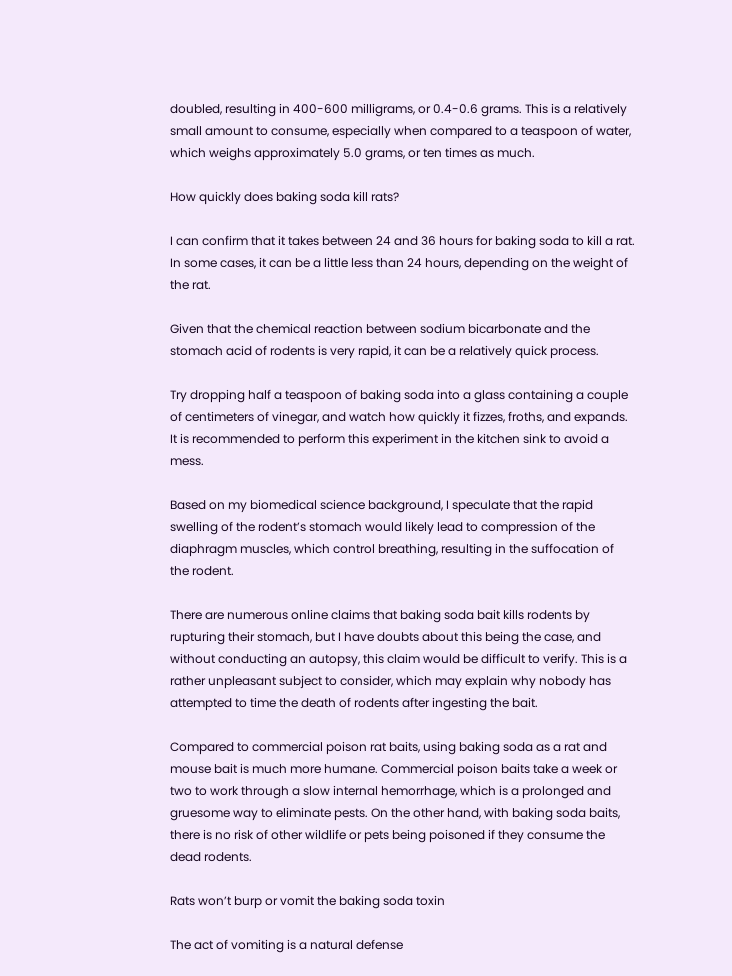doubled, resulting in 400-600 milligrams, or 0.4-0.6 grams. This is a relatively small amount to consume, especially when compared to a teaspoon of water, which weighs approximately 5.0 grams, or ten times as much.

How quickly does baking soda kill rats?

I can confirm that it takes between 24 and 36 hours for baking soda to kill a rat. In some cases, it can be a little less than 24 hours, depending on the weight of the rat.

Given that the chemical reaction between sodium bicarbonate and the stomach acid of rodents is very rapid, it can be a relatively quick process.

Try dropping half a teaspoon of baking soda into a glass containing a couple of centimeters of vinegar, and watch how quickly it fizzes, froths, and expands. It is recommended to perform this experiment in the kitchen sink to avoid a mess.

Based on my biomedical science background, I speculate that the rapid swelling of the rodent’s stomach would likely lead to compression of the diaphragm muscles, which control breathing, resulting in the suffocation of the rodent.

There are numerous online claims that baking soda bait kills rodents by rupturing their stomach, but I have doubts about this being the case, and without conducting an autopsy, this claim would be difficult to verify. This is a rather unpleasant subject to consider, which may explain why nobody has attempted to time the death of rodents after ingesting the bait.

Compared to commercial poison rat baits, using baking soda as a rat and mouse bait is much more humane. Commercial poison baits take a week or two to work through a slow internal hemorrhage, which is a prolonged and gruesome way to eliminate pests. On the other hand, with baking soda baits, there is no risk of other wildlife or pets being poisoned if they consume the dead rodents.

Rats won’t burp or vomit the baking soda toxin

The act of vomiting is a natural defense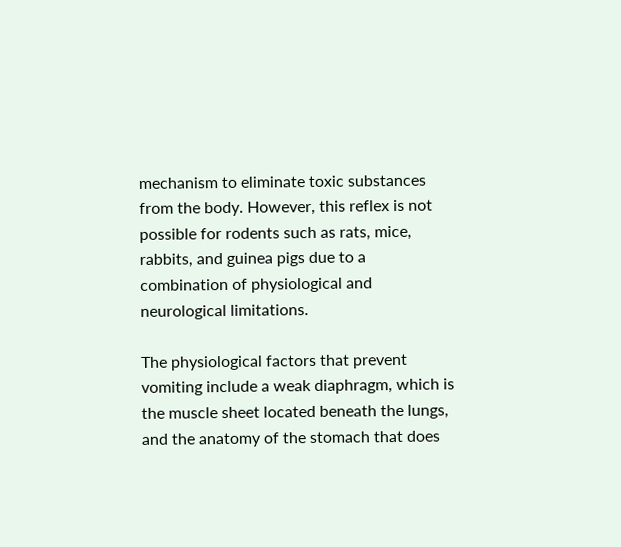mechanism to eliminate toxic substances from the body. However, this reflex is not possible for rodents such as rats, mice, rabbits, and guinea pigs due to a combination of physiological and neurological limitations.

The physiological factors that prevent vomiting include a weak diaphragm, which is the muscle sheet located beneath the lungs, and the anatomy of the stomach that does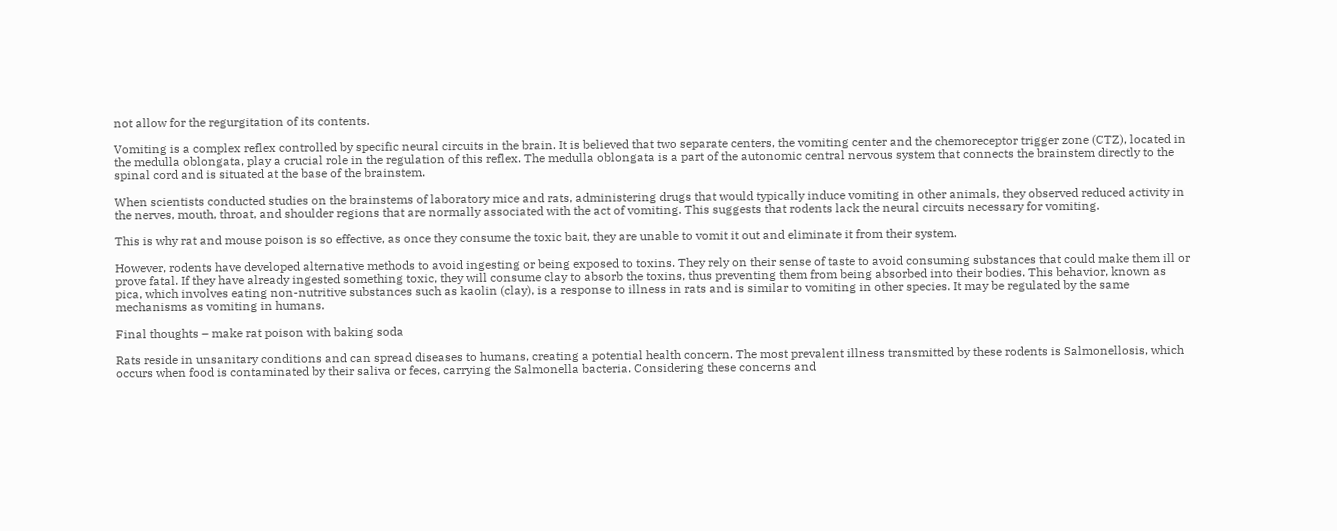not allow for the regurgitation of its contents.

Vomiting is a complex reflex controlled by specific neural circuits in the brain. It is believed that two separate centers, the vomiting center and the chemoreceptor trigger zone (CTZ), located in the medulla oblongata, play a crucial role in the regulation of this reflex. The medulla oblongata is a part of the autonomic central nervous system that connects the brainstem directly to the spinal cord and is situated at the base of the brainstem.

When scientists conducted studies on the brainstems of laboratory mice and rats, administering drugs that would typically induce vomiting in other animals, they observed reduced activity in the nerves, mouth, throat, and shoulder regions that are normally associated with the act of vomiting. This suggests that rodents lack the neural circuits necessary for vomiting.

This is why rat and mouse poison is so effective, as once they consume the toxic bait, they are unable to vomit it out and eliminate it from their system.

However, rodents have developed alternative methods to avoid ingesting or being exposed to toxins. They rely on their sense of taste to avoid consuming substances that could make them ill or prove fatal. If they have already ingested something toxic, they will consume clay to absorb the toxins, thus preventing them from being absorbed into their bodies. This behavior, known as pica, which involves eating non-nutritive substances such as kaolin (clay), is a response to illness in rats and is similar to vomiting in other species. It may be regulated by the same mechanisms as vomiting in humans.

Final thoughts – make rat poison with baking soda

Rats reside in unsanitary conditions and can spread diseases to humans, creating a potential health concern. The most prevalent illness transmitted by these rodents is Salmonellosis, which occurs when food is contaminated by their saliva or feces, carrying the Salmonella bacteria. Considering these concerns and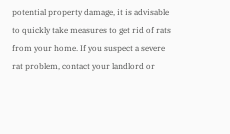potential property damage, it is advisable to quickly take measures to get rid of rats from your home. If you suspect a severe rat problem, contact your landlord or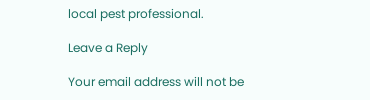local pest professional.

Leave a Reply

Your email address will not be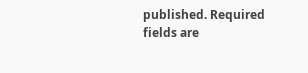published. Required fields are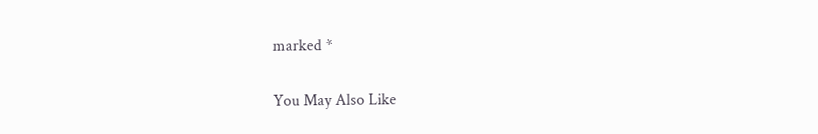marked *

You May Also Like